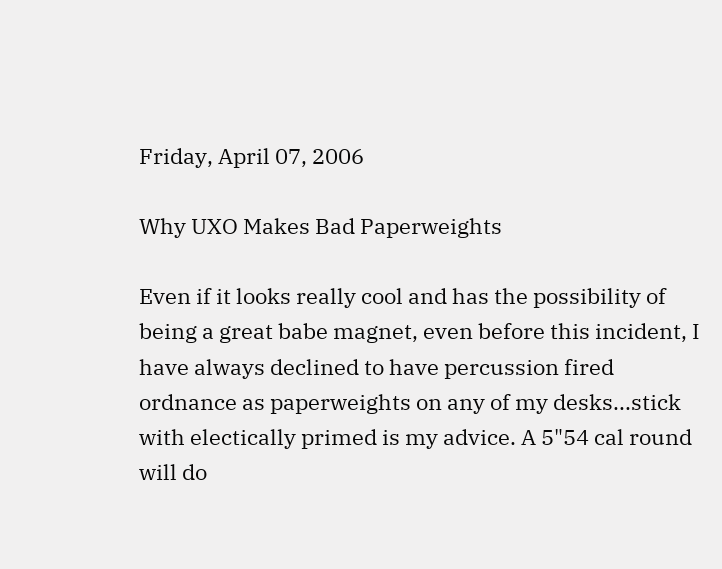Friday, April 07, 2006

Why UXO Makes Bad Paperweights

Even if it looks really cool and has the possibility of being a great babe magnet, even before this incident, I have always declined to have percussion fired ordnance as paperweights on any of my desks...stick with electically primed is my advice. A 5"54 cal round will do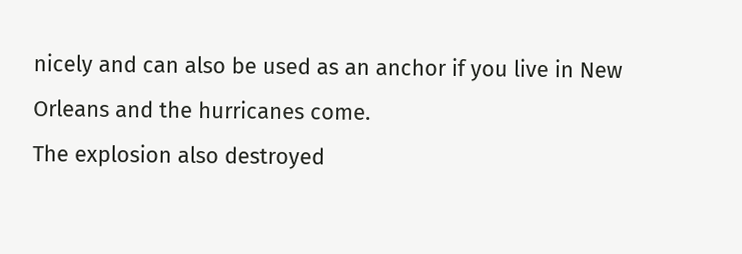nicely and can also be used as an anchor if you live in New Orleans and the hurricanes come.
The explosion also destroyed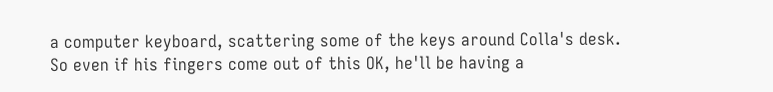a computer keyboard, scattering some of the keys around Colla's desk.
So even if his fingers come out of this OK, he'll be having a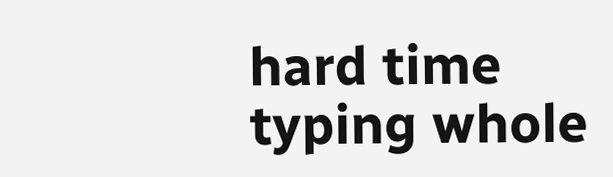hard time typing whole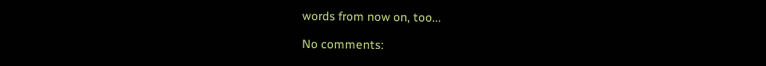words from now on, too...

No comments: